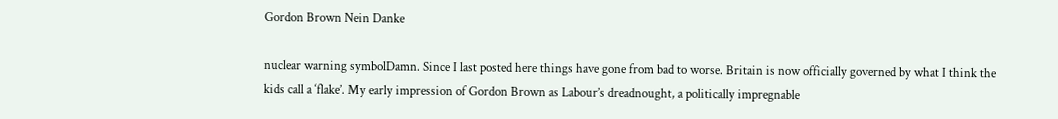Gordon Brown Nein Danke

nuclear warning symbolDamn. Since I last posted here things have gone from bad to worse. Britain is now officially governed by what I think the kids call a ‘flake’. My early impression of Gordon Brown as Labour’s dreadnought, a politically impregnable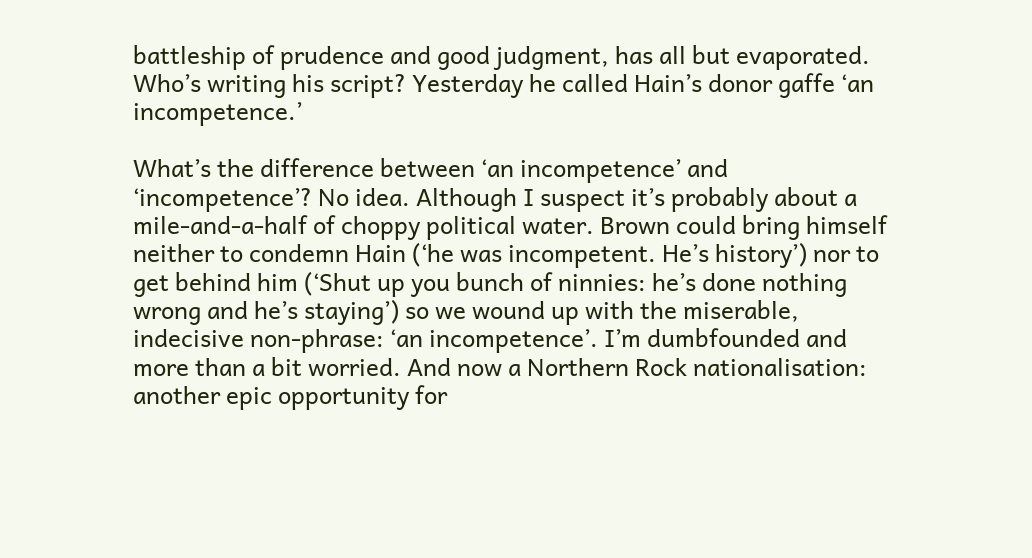battleship of prudence and good judgment, has all but evaporated. Who’s writing his script? Yesterday he called Hain’s donor gaffe ‘an incompetence.’

What’s the difference between ‘an incompetence’ and ‘incompetence’? No idea. Although I suspect it’s probably about a mile-and-a-half of choppy political water. Brown could bring himself neither to condemn Hain (‘he was incompetent. He’s history’) nor to get behind him (‘Shut up you bunch of ninnies: he’s done nothing wrong and he’s staying’) so we wound up with the miserable, indecisive non-phrase: ‘an incompetence’. I’m dumbfounded and more than a bit worried. And now a Northern Rock nationalisation: another epic opportunity for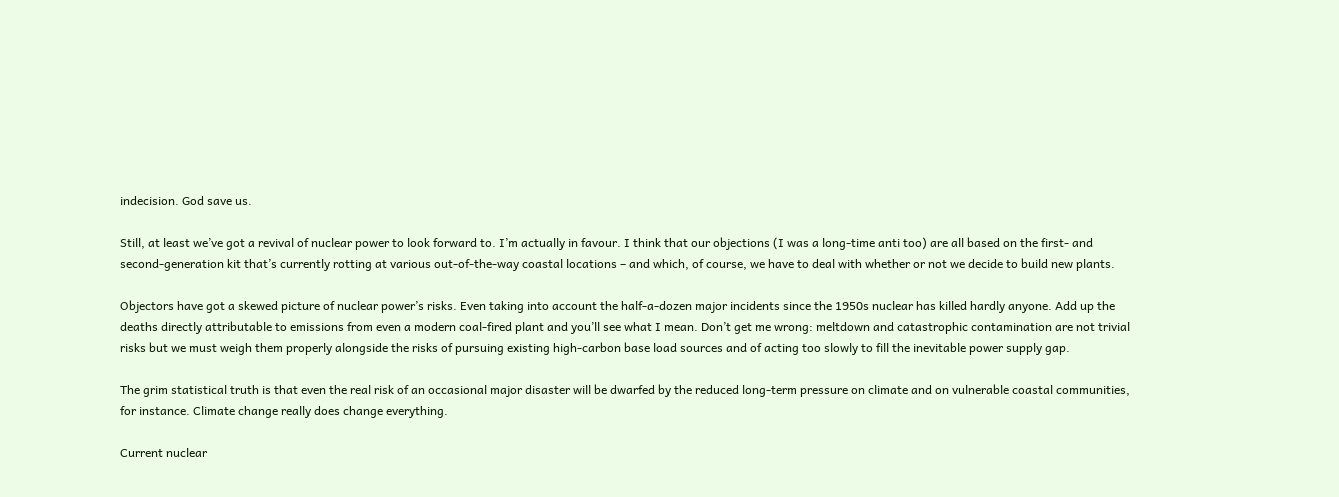indecision. God save us.

Still, at least we’ve got a revival of nuclear power to look forward to. I’m actually in favour. I think that our objections (I was a long-time anti too) are all based on the first- and second-generation kit that’s currently rotting at various out-of-the-way coastal locations – and which, of course, we have to deal with whether or not we decide to build new plants.

Objectors have got a skewed picture of nuclear power’s risks. Even taking into account the half-a-dozen major incidents since the 1950s nuclear has killed hardly anyone. Add up the deaths directly attributable to emissions from even a modern coal-fired plant and you’ll see what I mean. Don’t get me wrong: meltdown and catastrophic contamination are not trivial risks but we must weigh them properly alongside the risks of pursuing existing high-carbon base load sources and of acting too slowly to fill the inevitable power supply gap.

The grim statistical truth is that even the real risk of an occasional major disaster will be dwarfed by the reduced long-term pressure on climate and on vulnerable coastal communities, for instance. Climate change really does change everything.

Current nuclear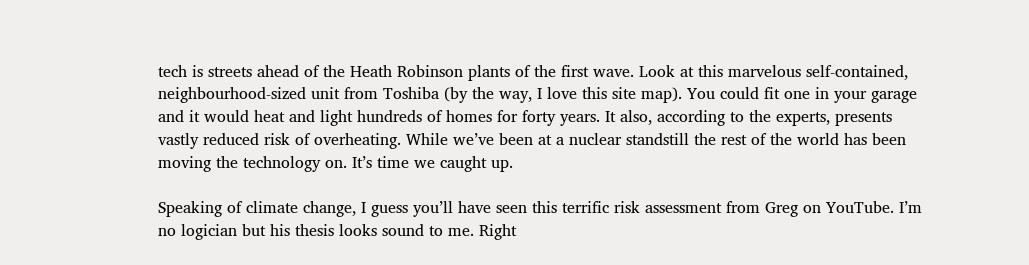tech is streets ahead of the Heath Robinson plants of the first wave. Look at this marvelous self-contained, neighbourhood-sized unit from Toshiba (by the way, I love this site map). You could fit one in your garage and it would heat and light hundreds of homes for forty years. It also, according to the experts, presents vastly reduced risk of overheating. While we’ve been at a nuclear standstill the rest of the world has been moving the technology on. It’s time we caught up.

Speaking of climate change, I guess you’ll have seen this terrific risk assessment from Greg on YouTube. I’m no logician but his thesis looks sound to me. Right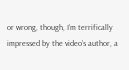or wrong, though, I’m terrifically impressed by the video’s author, a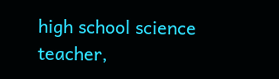high school science teacher,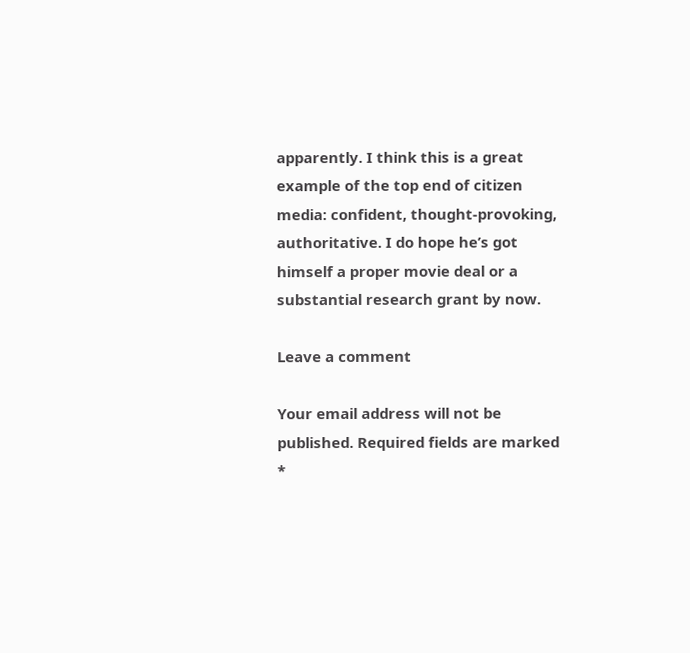apparently. I think this is a great example of the top end of citizen media: confident, thought-provoking, authoritative. I do hope he’s got himself a proper movie deal or a substantial research grant by now.

Leave a comment

Your email address will not be published. Required fields are marked *